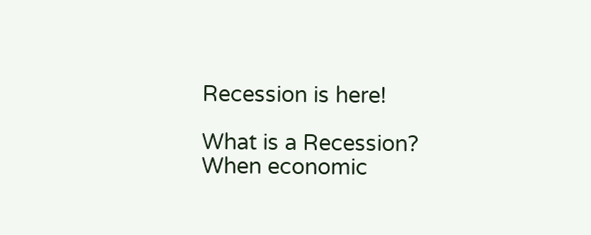Recession is here!

What is a Recession? When economic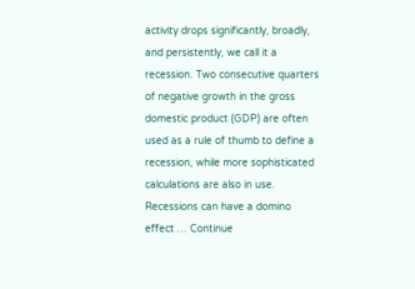activity drops significantly, broadly, and persistently, we call it a recession. Two consecutive quarters of negative growth in the gross domestic product (GDP) are often used as a rule of thumb to define a recession, while more sophisticated calculations are also in use. Recessions can have a domino effect … Continue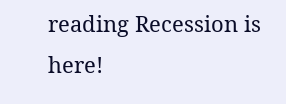reading Recession is here!